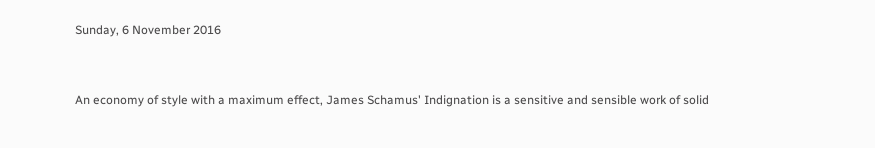Sunday, 6 November 2016


An economy of style with a maximum effect, James Schamus' Indignation is a sensitive and sensible work of solid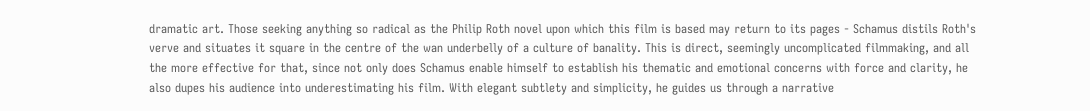dramatic art. Those seeking anything so radical as the Philip Roth novel upon which this film is based may return to its pages - Schamus distils Roth's verve and situates it square in the centre of the wan underbelly of a culture of banality. This is direct, seemingly uncomplicated filmmaking, and all the more effective for that, since not only does Schamus enable himself to establish his thematic and emotional concerns with force and clarity, he also dupes his audience into underestimating his film. With elegant subtlety and simplicity, he guides us through a narrative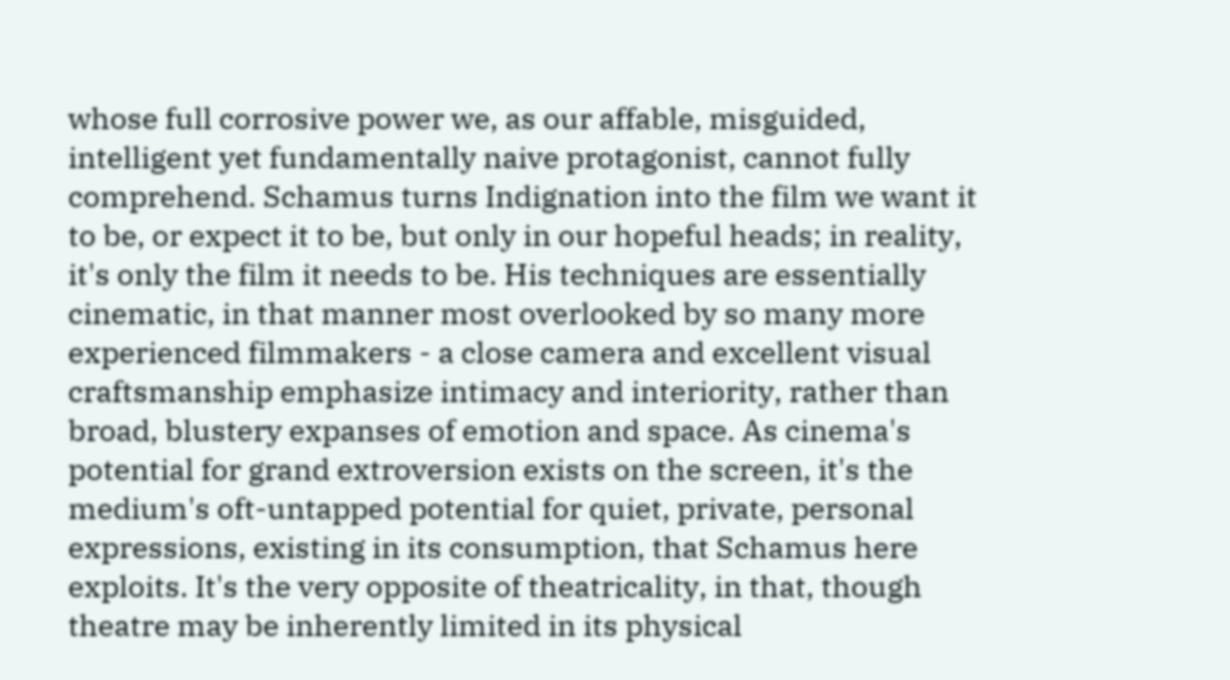whose full corrosive power we, as our affable, misguided, intelligent yet fundamentally naive protagonist, cannot fully comprehend. Schamus turns Indignation into the film we want it to be, or expect it to be, but only in our hopeful heads; in reality, it's only the film it needs to be. His techniques are essentially cinematic, in that manner most overlooked by so many more experienced filmmakers - a close camera and excellent visual craftsmanship emphasize intimacy and interiority, rather than broad, blustery expanses of emotion and space. As cinema's potential for grand extroversion exists on the screen, it's the medium's oft-untapped potential for quiet, private, personal expressions, existing in its consumption, that Schamus here exploits. It's the very opposite of theatricality, in that, though theatre may be inherently limited in its physical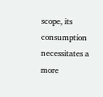scope, its consumption necessitates a more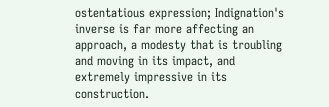ostentatious expression; Indignation's inverse is far more affecting an approach, a modesty that is troubling and moving in its impact, and extremely impressive in its construction.